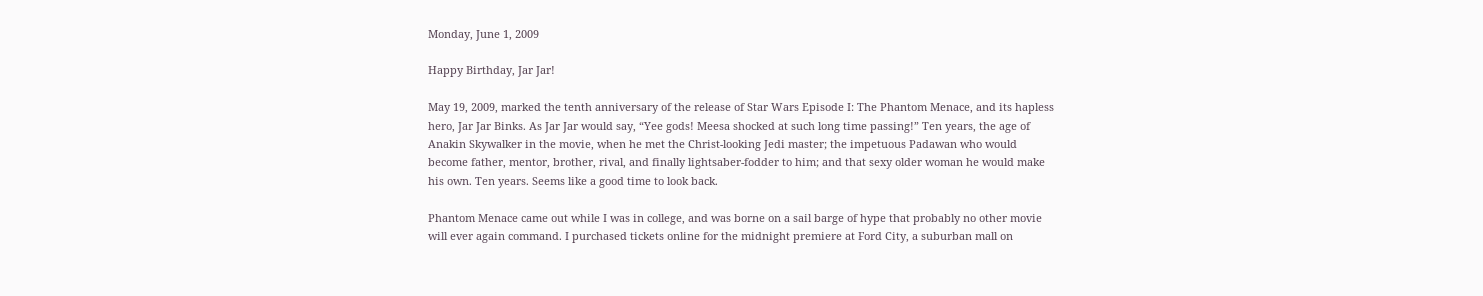Monday, June 1, 2009

Happy Birthday, Jar Jar!

May 19, 2009, marked the tenth anniversary of the release of Star Wars Episode I: The Phantom Menace, and its hapless hero, Jar Jar Binks. As Jar Jar would say, “Yee gods! Meesa shocked at such long time passing!” Ten years, the age of Anakin Skywalker in the movie, when he met the Christ-looking Jedi master; the impetuous Padawan who would become father, mentor, brother, rival, and finally lightsaber-fodder to him; and that sexy older woman he would make his own. Ten years. Seems like a good time to look back.

Phantom Menace came out while I was in college, and was borne on a sail barge of hype that probably no other movie will ever again command. I purchased tickets online for the midnight premiere at Ford City, a suburban mall on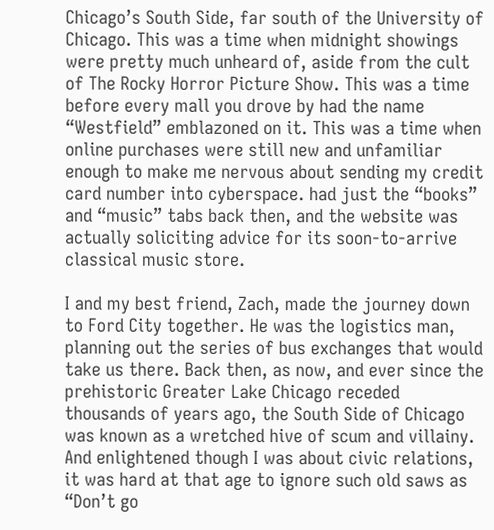Chicago’s South Side, far south of the University of Chicago. This was a time when midnight showings were pretty much unheard of, aside from the cult of The Rocky Horror Picture Show. This was a time before every mall you drove by had the name “Westfield” emblazoned on it. This was a time when online purchases were still new and unfamiliar enough to make me nervous about sending my credit card number into cyberspace. had just the “books” and “music” tabs back then, and the website was actually soliciting advice for its soon-to-arrive classical music store.

I and my best friend, Zach, made the journey down to Ford City together. He was the logistics man, planning out the series of bus exchanges that would take us there. Back then, as now, and ever since the prehistoric Greater Lake Chicago receded thousands of years ago, the South Side of Chicago was known as a wretched hive of scum and villainy. And enlightened though I was about civic relations, it was hard at that age to ignore such old saws as “Don’t go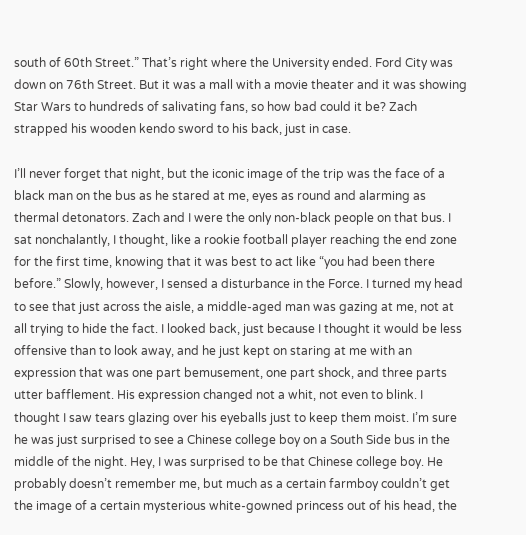south of 60th Street.” That’s right where the University ended. Ford City was down on 76th Street. But it was a mall with a movie theater and it was showing Star Wars to hundreds of salivating fans, so how bad could it be? Zach strapped his wooden kendo sword to his back, just in case.

I’ll never forget that night, but the iconic image of the trip was the face of a black man on the bus as he stared at me, eyes as round and alarming as thermal detonators. Zach and I were the only non-black people on that bus. I sat nonchalantly, I thought, like a rookie football player reaching the end zone for the first time, knowing that it was best to act like “you had been there before.” Slowly, however, I sensed a disturbance in the Force. I turned my head to see that just across the aisle, a middle-aged man was gazing at me, not at all trying to hide the fact. I looked back, just because I thought it would be less offensive than to look away, and he just kept on staring at me with an expression that was one part bemusement, one part shock, and three parts utter bafflement. His expression changed not a whit, not even to blink. I thought I saw tears glazing over his eyeballs just to keep them moist. I’m sure he was just surprised to see a Chinese college boy on a South Side bus in the middle of the night. Hey, I was surprised to be that Chinese college boy. He probably doesn’t remember me, but much as a certain farmboy couldn’t get the image of a certain mysterious white-gowned princess out of his head, the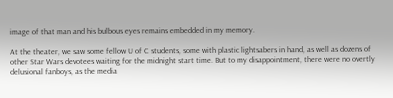image of that man and his bulbous eyes remains embedded in my memory.

At the theater, we saw some fellow U of C students, some with plastic lightsabers in hand, as well as dozens of other Star Wars devotees waiting for the midnight start time. But to my disappointment, there were no overtly delusional fanboys, as the media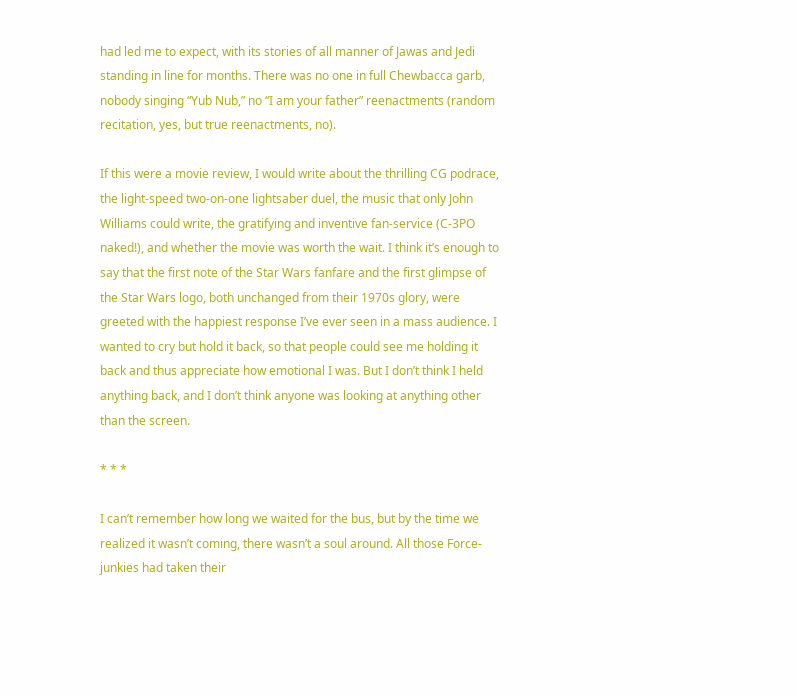had led me to expect, with its stories of all manner of Jawas and Jedi standing in line for months. There was no one in full Chewbacca garb, nobody singing “Yub Nub,” no “I am your father” reenactments (random recitation, yes, but true reenactments, no).

If this were a movie review, I would write about the thrilling CG podrace, the light-speed two-on-one lightsaber duel, the music that only John Williams could write, the gratifying and inventive fan-service (C-3PO naked!), and whether the movie was worth the wait. I think it’s enough to say that the first note of the Star Wars fanfare and the first glimpse of the Star Wars logo, both unchanged from their 1970s glory, were greeted with the happiest response I’ve ever seen in a mass audience. I wanted to cry but hold it back, so that people could see me holding it back and thus appreciate how emotional I was. But I don’t think I held anything back, and I don’t think anyone was looking at anything other than the screen.

* * *

I can’t remember how long we waited for the bus, but by the time we realized it wasn’t coming, there wasn’t a soul around. All those Force-junkies had taken their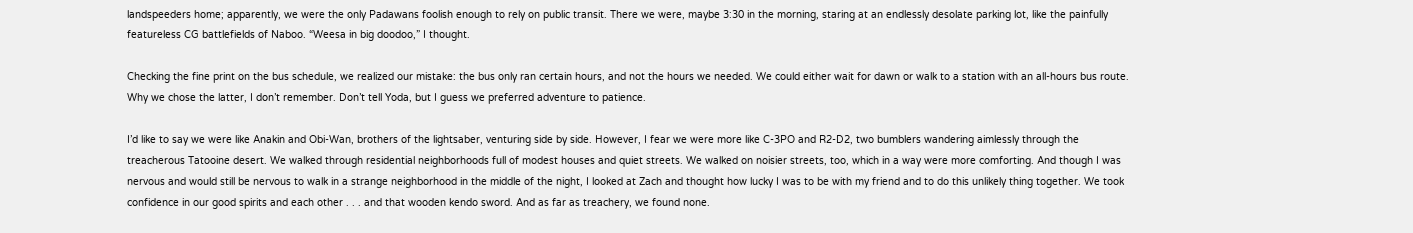landspeeders home; apparently, we were the only Padawans foolish enough to rely on public transit. There we were, maybe 3:30 in the morning, staring at an endlessly desolate parking lot, like the painfully featureless CG battlefields of Naboo. “Weesa in big doodoo,” I thought.

Checking the fine print on the bus schedule, we realized our mistake: the bus only ran certain hours, and not the hours we needed. We could either wait for dawn or walk to a station with an all-hours bus route. Why we chose the latter, I don’t remember. Don’t tell Yoda, but I guess we preferred adventure to patience.

I’d like to say we were like Anakin and Obi-Wan, brothers of the lightsaber, venturing side by side. However, I fear we were more like C-3PO and R2-D2, two bumblers wandering aimlessly through the treacherous Tatooine desert. We walked through residential neighborhoods full of modest houses and quiet streets. We walked on noisier streets, too, which in a way were more comforting. And though I was nervous and would still be nervous to walk in a strange neighborhood in the middle of the night, I looked at Zach and thought how lucky I was to be with my friend and to do this unlikely thing together. We took confidence in our good spirits and each other . . . and that wooden kendo sword. And as far as treachery, we found none.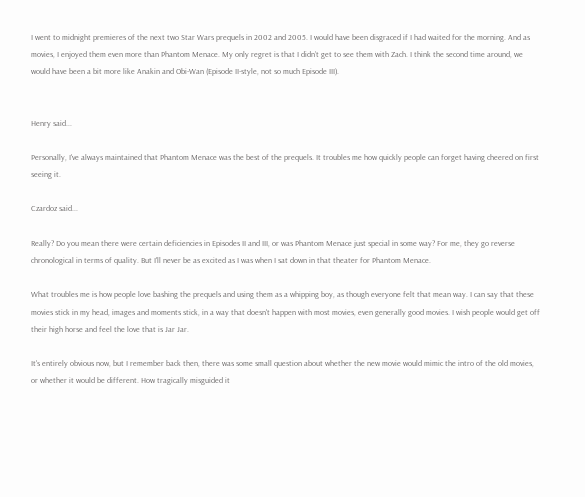I went to midnight premieres of the next two Star Wars prequels in 2002 and 2005. I would have been disgraced if I had waited for the morning. And as movies, I enjoyed them even more than Phantom Menace. My only regret is that I didn’t get to see them with Zach. I think the second time around, we would have been a bit more like Anakin and Obi-Wan (Episode II-style, not so much Episode III).


Henry said...

Personally, I've always maintained that Phantom Menace was the best of the prequels. It troubles me how quickly people can forget having cheered on first seeing it.

Czardoz said...

Really? Do you mean there were certain deficiencies in Episodes II and III, or was Phantom Menace just special in some way? For me, they go reverse chronological in terms of quality. But I'll never be as excited as I was when I sat down in that theater for Phantom Menace.

What troubles me is how people love bashing the prequels and using them as a whipping boy, as though everyone felt that mean way. I can say that these movies stick in my head, images and moments stick, in a way that doesn't happen with most movies, even generally good movies. I wish people would get off their high horse and feel the love that is Jar Jar.

It's entirely obvious now, but I remember back then, there was some small question about whether the new movie would mimic the intro of the old movies, or whether it would be different. How tragically misguided it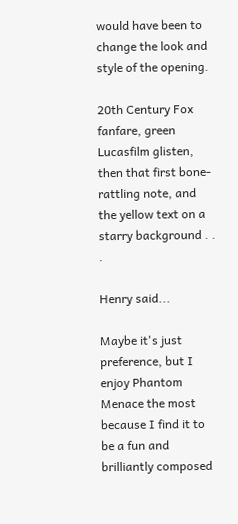would have been to change the look and style of the opening.

20th Century Fox fanfare, green Lucasfilm glisten, then that first bone-rattling note, and the yellow text on a starry background . . .

Henry said...

Maybe it's just preference, but I enjoy Phantom Menace the most because I find it to be a fun and brilliantly composed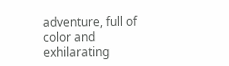adventure, full of color and exhilarating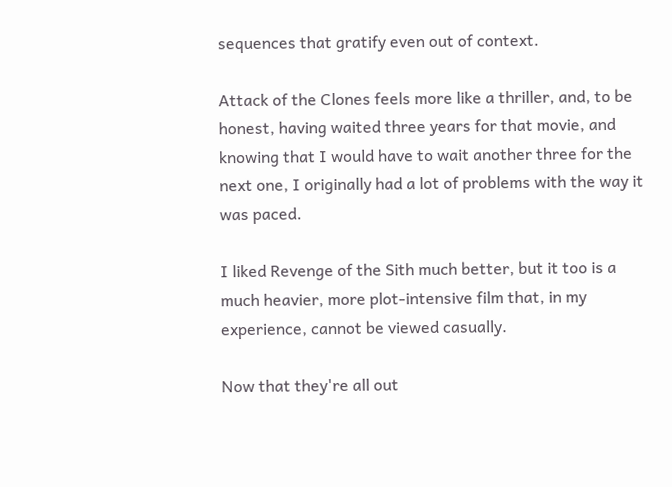sequences that gratify even out of context.

Attack of the Clones feels more like a thriller, and, to be honest, having waited three years for that movie, and knowing that I would have to wait another three for the next one, I originally had a lot of problems with the way it was paced.

I liked Revenge of the Sith much better, but it too is a much heavier, more plot-intensive film that, in my experience, cannot be viewed casually.

Now that they're all out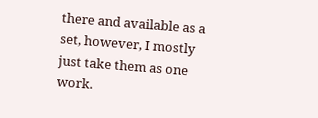there and available as a set, however, I mostly just take them as one work.